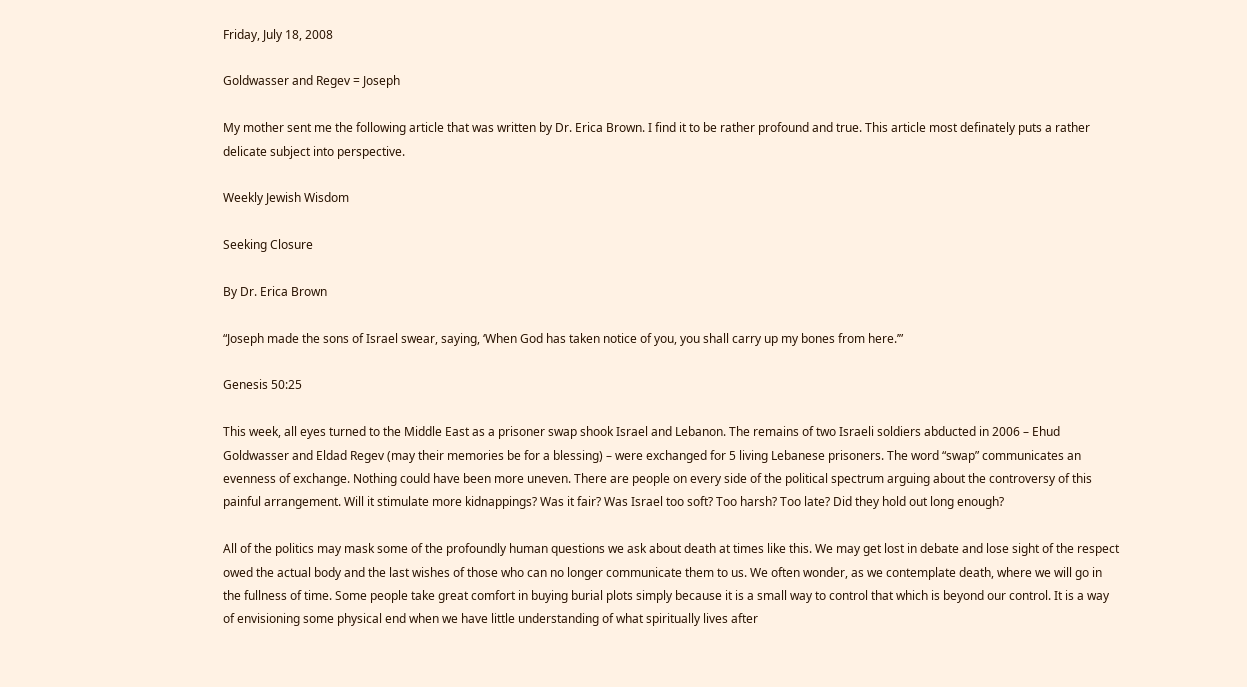Friday, July 18, 2008

Goldwasser and Regev = Joseph

My mother sent me the following article that was written by Dr. Erica Brown. I find it to be rather profound and true. This article most definately puts a rather delicate subject into perspective.

Weekly Jewish Wisdom

Seeking Closure

By Dr. Erica Brown

“Joseph made the sons of Israel swear, saying, ‘When God has taken notice of you, you shall carry up my bones from here.’”

Genesis 50:25

This week, all eyes turned to the Middle East as a prisoner swap shook Israel and Lebanon. The remains of two Israeli soldiers abducted in 2006 – Ehud Goldwasser and Eldad Regev (may their memories be for a blessing) – were exchanged for 5 living Lebanese prisoners. The word “swap” communicates an evenness of exchange. Nothing could have been more uneven. There are people on every side of the political spectrum arguing about the controversy of this painful arrangement. Will it stimulate more kidnappings? Was it fair? Was Israel too soft? Too harsh? Too late? Did they hold out long enough?

All of the politics may mask some of the profoundly human questions we ask about death at times like this. We may get lost in debate and lose sight of the respect owed the actual body and the last wishes of those who can no longer communicate them to us. We often wonder, as we contemplate death, where we will go in the fullness of time. Some people take great comfort in buying burial plots simply because it is a small way to control that which is beyond our control. It is a way of envisioning some physical end when we have little understanding of what spiritually lives after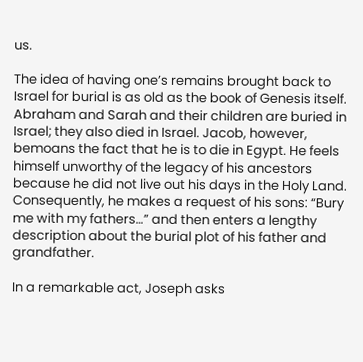us.

The idea of having one’s remains brought back to Israel for burial is as old as the book of Genesis itself. Abraham and Sarah and their children are buried in Israel; they also died in Israel. Jacob, however, bemoans the fact that he is to die in Egypt. He feels himself unworthy of the legacy of his ancestors because he did not live out his days in the Holy Land. Consequently, he makes a request of his sons: “Bury me with my fathers…” and then enters a lengthy description about the burial plot of his father and grandfather.

In a remarkable act, Joseph asks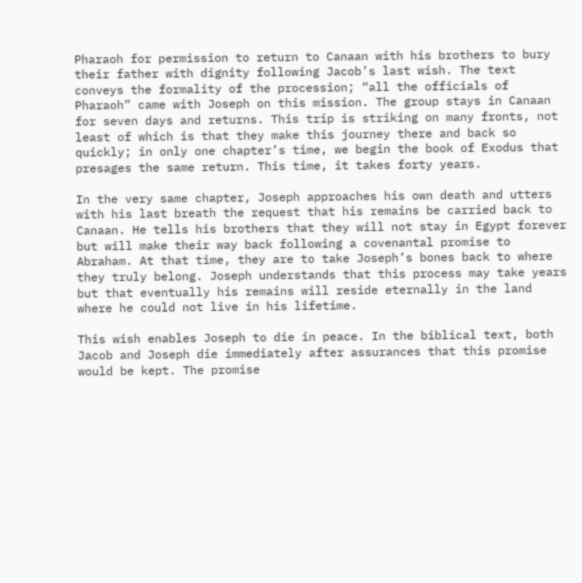Pharaoh for permission to return to Canaan with his brothers to bury their father with dignity following Jacob’s last wish. The text conveys the formality of the procession; “all the officials of Pharaoh” came with Joseph on this mission. The group stays in Canaan for seven days and returns. This trip is striking on many fronts, not least of which is that they make this journey there and back so quickly; in only one chapter’s time, we begin the book of Exodus that presages the same return. This time, it takes forty years.

In the very same chapter, Joseph approaches his own death and utters with his last breath the request that his remains be carried back to Canaan. He tells his brothers that they will not stay in Egypt forever but will make their way back following a covenantal promise to Abraham. At that time, they are to take Joseph’s bones back to where they truly belong. Joseph understands that this process may take years but that eventually his remains will reside eternally in the land where he could not live in his lifetime.

This wish enables Joseph to die in peace. In the biblical text, both Jacob and Joseph die immediately after assurances that this promise would be kept. The promise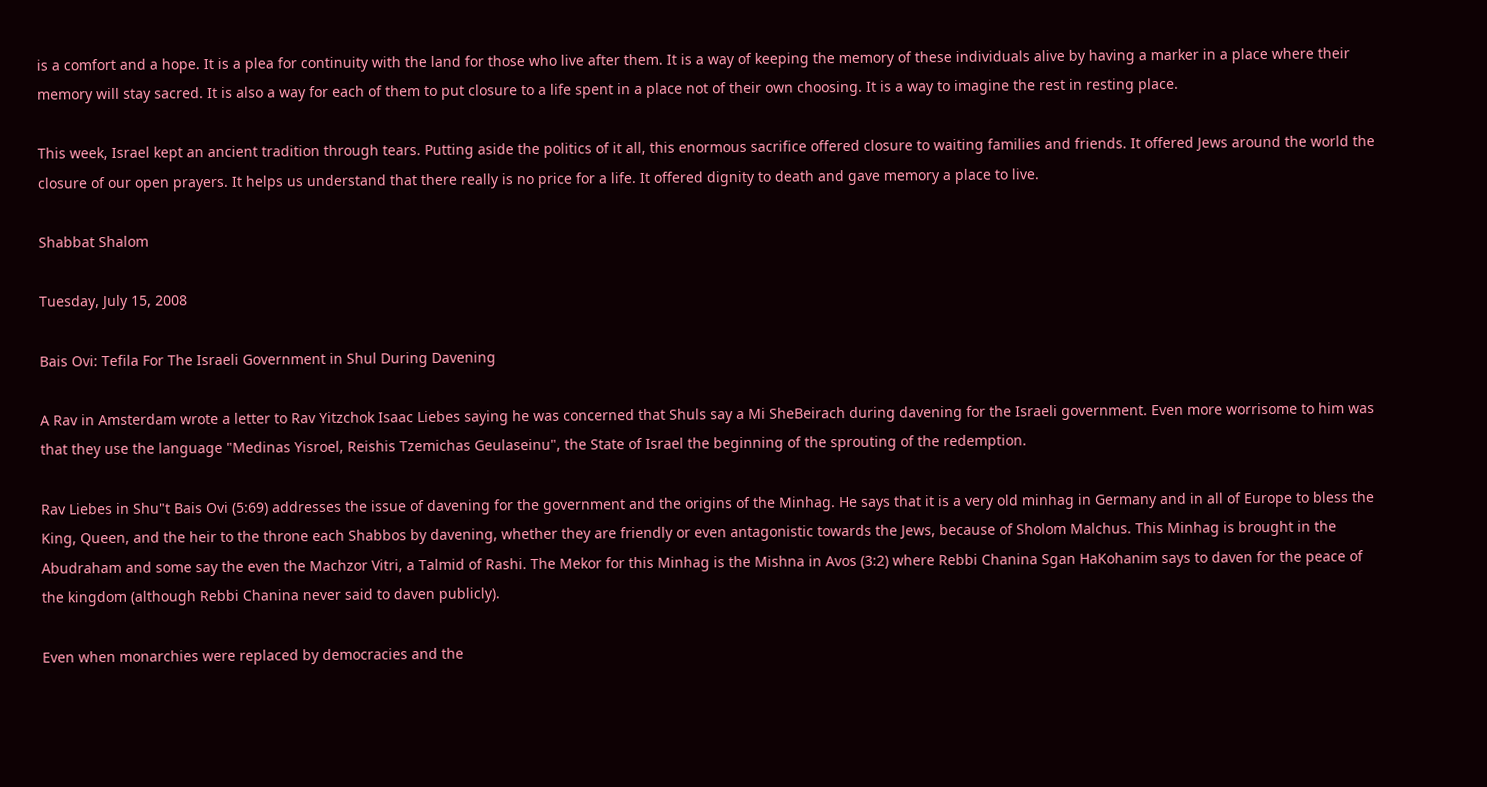is a comfort and a hope. It is a plea for continuity with the land for those who live after them. It is a way of keeping the memory of these individuals alive by having a marker in a place where their memory will stay sacred. It is also a way for each of them to put closure to a life spent in a place not of their own choosing. It is a way to imagine the rest in resting place.

This week, Israel kept an ancient tradition through tears. Putting aside the politics of it all, this enormous sacrifice offered closure to waiting families and friends. It offered Jews around the world the closure of our open prayers. It helps us understand that there really is no price for a life. It offered dignity to death and gave memory a place to live.

Shabbat Shalom

Tuesday, July 15, 2008

Bais Ovi: Tefila For The Israeli Government in Shul During Davening

A Rav in Amsterdam wrote a letter to Rav Yitzchok Isaac Liebes saying he was concerned that Shuls say a Mi SheBeirach during davening for the Israeli government. Even more worrisome to him was that they use the language "Medinas Yisroel, Reishis Tzemichas Geulaseinu", the State of Israel the beginning of the sprouting of the redemption.

Rav Liebes in Shu"t Bais Ovi (5:69) addresses the issue of davening for the government and the origins of the Minhag. He says that it is a very old minhag in Germany and in all of Europe to bless the King, Queen, and the heir to the throne each Shabbos by davening, whether they are friendly or even antagonistic towards the Jews, because of Sholom Malchus. This Minhag is brought in the Abudraham and some say the even the Machzor Vitri, a Talmid of Rashi. The Mekor for this Minhag is the Mishna in Avos (3:2) where Rebbi Chanina Sgan HaKohanim says to daven for the peace of the kingdom (although Rebbi Chanina never said to daven publicly).

Even when monarchies were replaced by democracies and the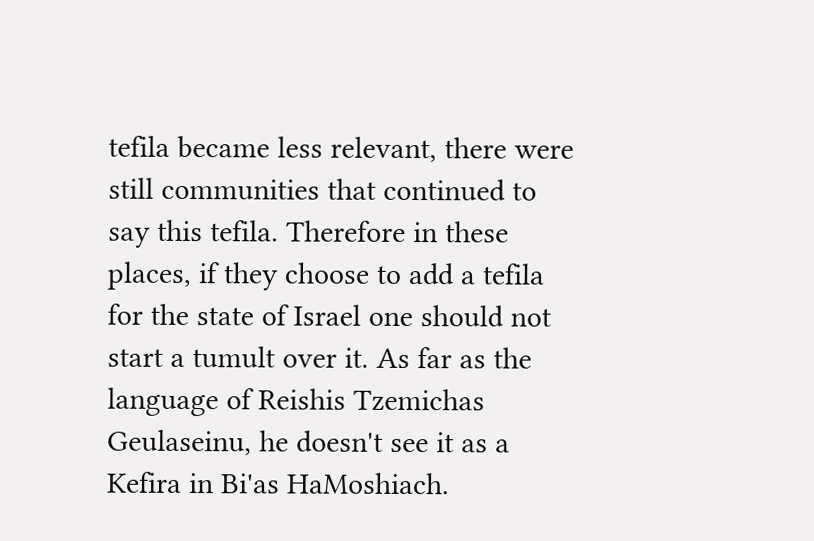tefila became less relevant, there were still communities that continued to say this tefila. Therefore in these places, if they choose to add a tefila for the state of Israel one should not start a tumult over it. As far as the language of Reishis Tzemichas Geulaseinu, he doesn't see it as a Kefira in Bi'as HaMoshiach.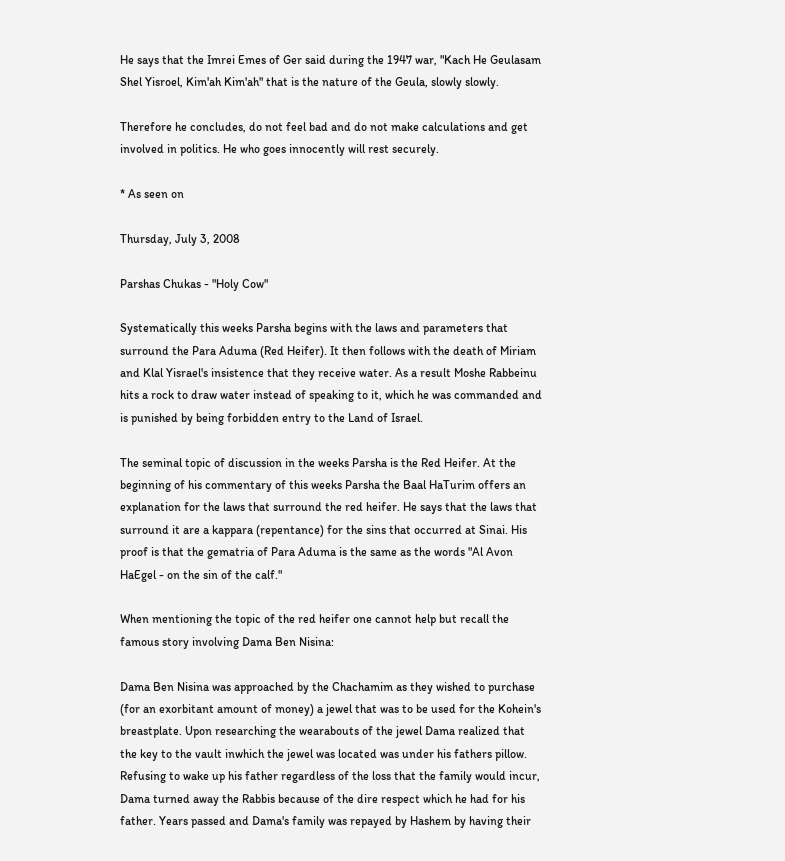He says that the Imrei Emes of Ger said during the 1947 war, "Kach He Geulasam Shel Yisroel, Kim'ah Kim'ah" that is the nature of the Geula, slowly slowly.

Therefore he concludes, do not feel bad and do not make calculations and get involved in politics. He who goes innocently will rest securely.

* As seen on

Thursday, July 3, 2008

Parshas Chukas - "Holy Cow"

Systematically this weeks Parsha begins with the laws and parameters that surround the Para Aduma (Red Heifer). It then follows with the death of Miriam and Klal Yisrael's insistence that they receive water. As a result Moshe Rabbeinu hits a rock to draw water instead of speaking to it, which he was commanded and is punished by being forbidden entry to the Land of Israel.

The seminal topic of discussion in the weeks Parsha is the Red Heifer. At the beginning of his commentary of this weeks Parsha the Baal HaTurim offers an explanation for the laws that surround the red heifer. He says that the laws that surround it are a kappara (repentance) for the sins that occurred at Sinai. His proof is that the gematria of Para Aduma is the same as the words "Al Avon HaEgel - on the sin of the calf."

When mentioning the topic of the red heifer one cannot help but recall the famous story involving Dama Ben Nisina:

Dama Ben Nisina was approached by the Chachamim as they wished to purchase (for an exorbitant amount of money) a jewel that was to be used for the Kohein's breastplate. Upon researching the wearabouts of the jewel Dama realized that the key to the vault inwhich the jewel was located was under his fathers pillow. Refusing to wake up his father regardless of the loss that the family would incur, Dama turned away the Rabbis because of the dire respect which he had for his father. Years passed and Dama's family was repayed by Hashem by having their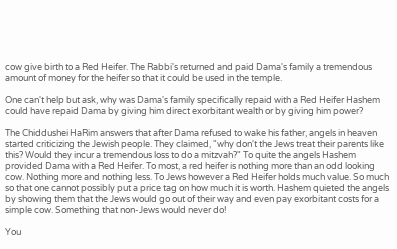cow give birth to a Red Heifer. The Rabbi's returned and paid Dama's family a tremendous amount of money for the heifer so that it could be used in the temple.

One can't help but ask, why was Dama's family specifically repaid with a Red Heifer Hashem could have repaid Dama by giving him direct exorbitant wealth or by giving him power?

The Chiddushei HaRim answers that after Dama refused to wake his father, angels in heaven started criticizing the Jewish people. They claimed, "why don't the Jews treat their parents like this? Would they incur a tremendous loss to do a mitzvah?" To quite the angels Hashem provided Dama with a Red Heifer. To most, a red heifer is nothing more than an odd looking cow. Nothing more and nothing less. To Jews however a Red Heifer holds much value. So much so that one cannot possibly put a price tag on how much it is worth. Hashem quieted the angels by showing them that the Jews would go out of their way and even pay exorbitant costs for a simple cow. Something that non-Jews would never do!

You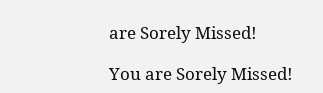are Sorely Missed!

You are Sorely Missed!